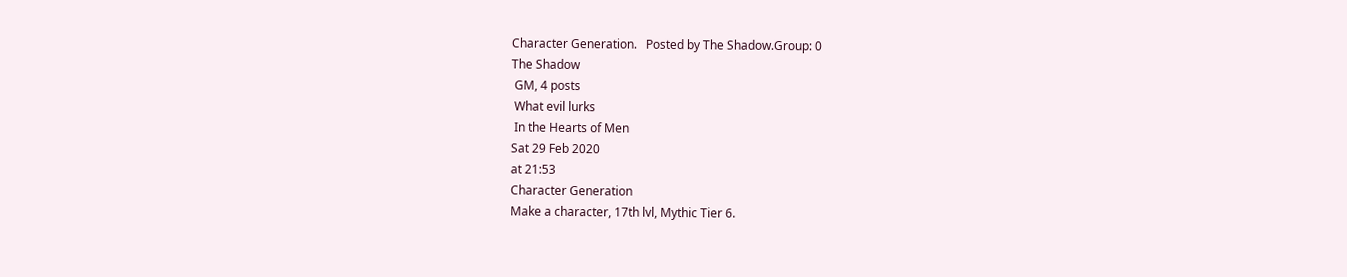Character Generation.   Posted by The Shadow.Group: 0
The Shadow
 GM, 4 posts
 What evil lurks
 In the Hearts of Men
Sat 29 Feb 2020
at 21:53
Character Generation
Make a character, 17th lvl, Mythic Tier 6.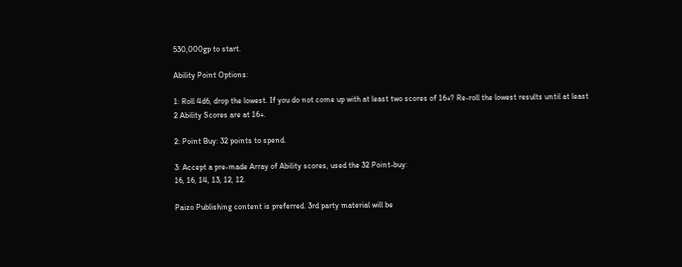530,000gp to start.

Ability Point Options:

1: Roll 4d6, drop the lowest. If you do not come up with at least two scores of 16+? Re-roll the lowest results until at least 2 Ability Scores are at 16+.

2: Point Buy: 32 points to spend.

3: Accept a pre-made Array of Ability scores, used the 32 Point-buy:
16, 16, 14, 13, 12, 12.

Paizo Publishing content is preferred. 3rd party material will be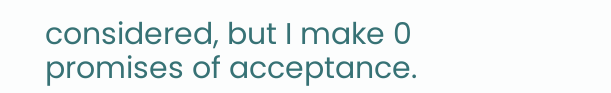considered, but I make 0 promises of acceptance.